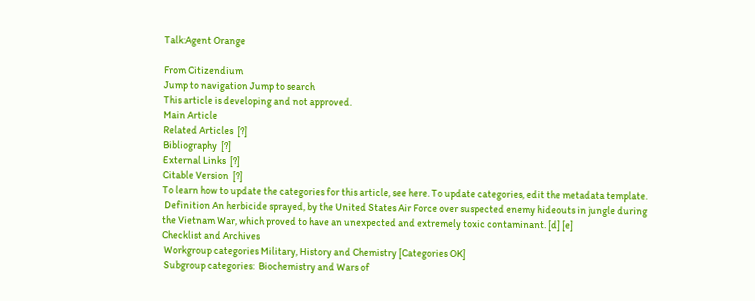Talk:Agent Orange

From Citizendium
Jump to navigation Jump to search
This article is developing and not approved.
Main Article
Related Articles  [?]
Bibliography  [?]
External Links  [?]
Citable Version  [?]
To learn how to update the categories for this article, see here. To update categories, edit the metadata template.
 Definition An herbicide sprayed, by the United States Air Force over suspected enemy hideouts in jungle during the Vietnam War, which proved to have an unexpected and extremely toxic contaminant. [d] [e]
Checklist and Archives
 Workgroup categories Military, History and Chemistry [Categories OK]
 Subgroup categories:  Biochemistry and Wars of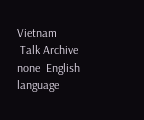Vietnam
 Talk Archive none  English language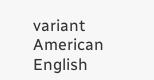variant American English